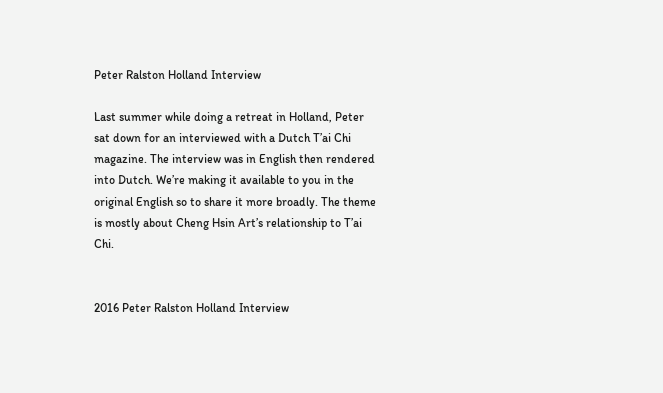Peter Ralston Holland Interview

Last summer while doing a retreat in Holland, Peter sat down for an interviewed with a Dutch T’ai Chi magazine. The interview was in English then rendered into Dutch. We’re making it available to you in the original English so to share it more broadly. The theme is mostly about Cheng Hsin Art’s relationship to T’ai Chi.


2016 Peter Ralston Holland Interview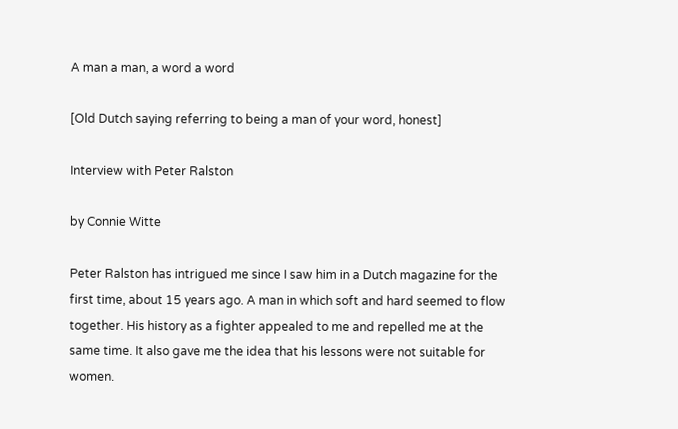A man a man, a word a word

[Old Dutch saying referring to being a man of your word, honest]

Interview with Peter Ralston

by Connie Witte

Peter Ralston has intrigued me since I saw him in a Dutch magazine for the first time, about 15 years ago. A man in which soft and hard seemed to flow together. His history as a fighter appealed to me and repelled me at the same time. It also gave me the idea that his lessons were not suitable for women.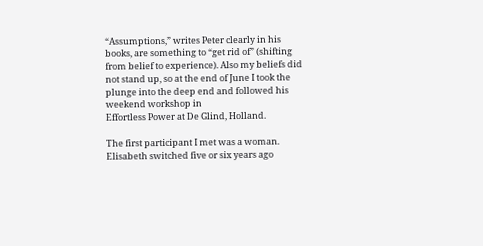“Assumptions,” writes Peter clearly in his books, are something to “get rid of” (shifting from belief to experience). Also my beliefs did not stand up, so at the end of June I took the plunge into the deep end and followed his weekend workshop in
Effortless Power at De Glind, Holland.

The first participant I met was a woman. Elisabeth switched five or six years ago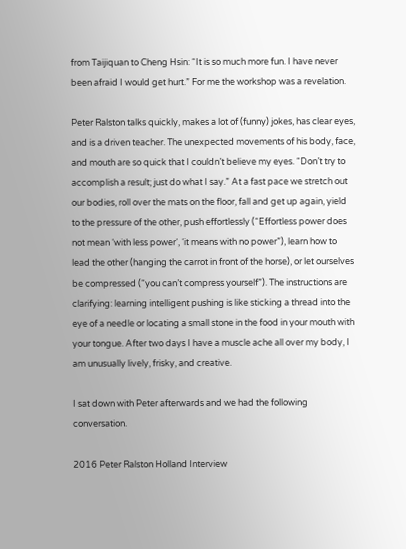from Taijiquan to Cheng Hsin: “It is so much more fun. I have never been afraid I would get hurt.” For me the workshop was a revelation.

Peter Ralston talks quickly, makes a lot of (funny) jokes, has clear eyes,
and is a driven teacher. The unexpected movements of his body, face, and mouth are so quick that I couldn’t believe my eyes. “Don’t try to accomplish a result; just do what I say.” At a fast pace we stretch out our bodies, roll over the mats on the floor, fall and get up again, yield to the pressure of the other, push effortlessly (“Effortless power does not mean ‘with less power‘, ‘it means with no power”), learn how to lead the other (hanging the carrot in front of the horse), or let ourselves be compressed (“you can’t compress yourself”). The instructions are clarifying: learning intelligent pushing is like sticking a thread into the eye of a needle or locating a small stone in the food in your mouth with your tongue. After two days I have a muscle ache all over my body, I am unusually lively, frisky, and creative.

I sat down with Peter afterwards and we had the following conversation.

2016 Peter Ralston Holland Interview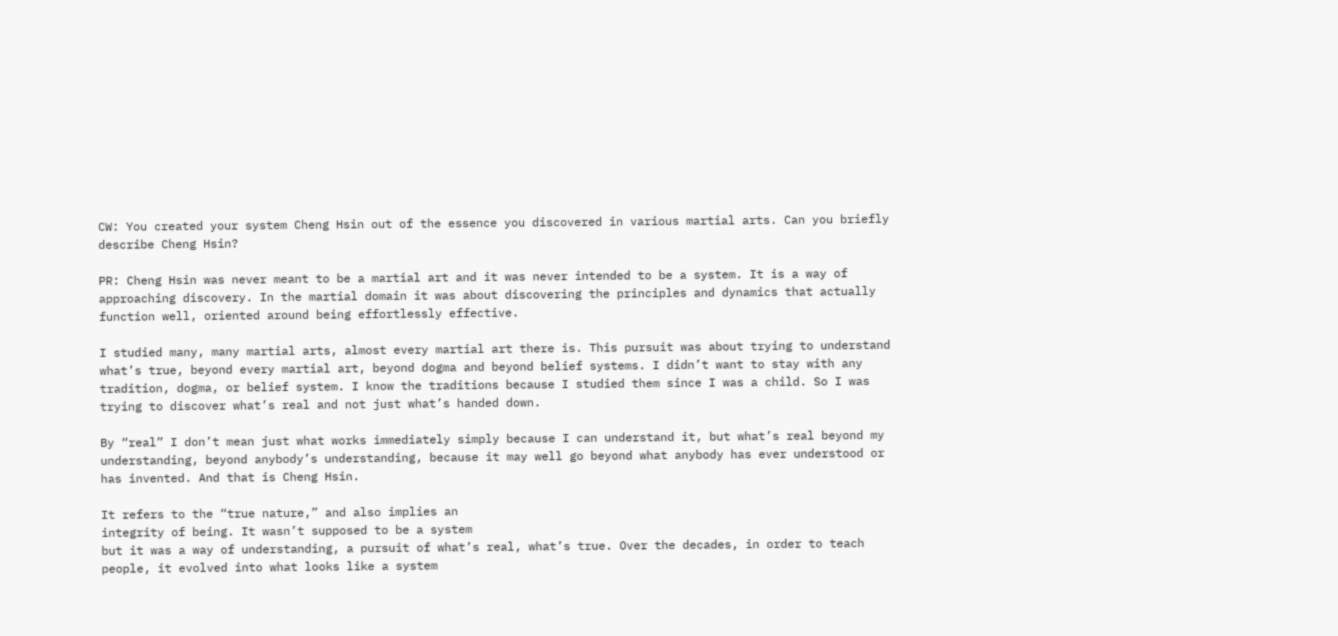CW: You created your system Cheng Hsin out of the essence you discovered in various martial arts. Can you briefly describe Cheng Hsin?

PR: Cheng Hsin was never meant to be a martial art and it was never intended to be a system. It is a way of approaching discovery. In the martial domain it was about discovering the principles and dynamics that actually function well, oriented around being effortlessly effective.

I studied many, many martial arts, almost every martial art there is. This pursuit was about trying to understand what’s true, beyond every martial art, beyond dogma and beyond belief systems. I didn’t want to stay with any tradition, dogma, or belief system. I know the traditions because I studied them since I was a child. So I was trying to discover what’s real and not just what’s handed down.

By “real” I don’t mean just what works immediately simply because I can understand it, but what’s real beyond my understanding, beyond anybody’s understanding, because it may well go beyond what anybody has ever understood or has invented. And that is Cheng Hsin.

It refers to the “true nature,” and also implies an
integrity of being. It wasn’t supposed to be a system
but it was a way of understanding, a pursuit of what’s real, what’s true. Over the decades, in order to teach people, it evolved into what looks like a system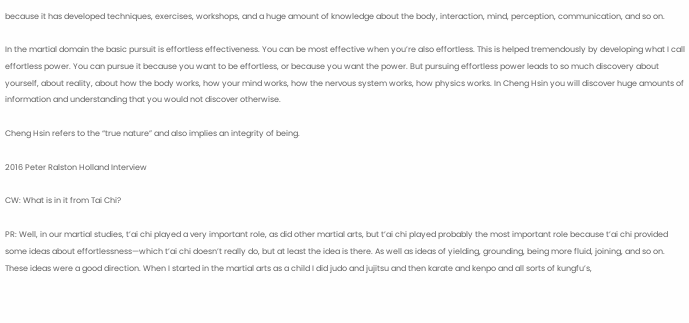because it has developed techniques, exercises, workshops, and a huge amount of knowledge about the body, interaction, mind, perception, communication, and so on.

In the martial domain the basic pursuit is effortless effectiveness. You can be most effective when you’re also effortless. This is helped tremendously by developing what I call effortless power. You can pursue it because you want to be effortless, or because you want the power. But pursuing effortless power leads to so much discovery about yourself, about reality, about how the body works, how your mind works, how the nervous system works, how physics works. In Cheng Hsin you will discover huge amounts of information and understanding that you would not discover otherwise.

Cheng Hsin refers to the “true nature” and also implies an integrity of being.

2016 Peter Ralston Holland Interview

CW: What is in it from Tai Chi?

PR: Well, in our martial studies, t’ai chi played a very important role, as did other martial arts, but t’ai chi played probably the most important role because t’ai chi provided some ideas about effortlessness—which t’ai chi doesn’t really do, but at least the idea is there. As well as ideas of yielding, grounding, being more fluid, joining, and so on. These ideas were a good direction. When I started in the martial arts as a child I did judo and jujitsu and then karate and kenpo and all sorts of kungfu’s,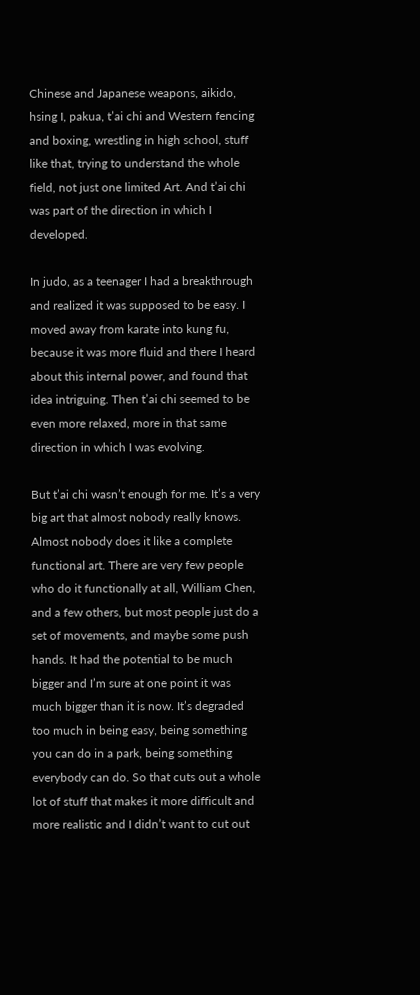Chinese and Japanese weapons, aikido, hsing I, pakua, t’ai chi and Western fencing and boxing, wrestling in high school, stuff like that, trying to understand the whole field, not just one limited Art. And t’ai chi was part of the direction in which I developed.

In judo, as a teenager I had a breakthrough and realized it was supposed to be easy. I moved away from karate into kung fu, because it was more fluid and there I heard about this internal power, and found that idea intriguing. Then t’ai chi seemed to be even more relaxed, more in that same direction in which I was evolving.

But t’ai chi wasn’t enough for me. It’s a very big art that almost nobody really knows. Almost nobody does it like a complete functional art. There are very few people who do it functionally at all, William Chen, and a few others, but most people just do a set of movements, and maybe some push hands. It had the potential to be much bigger and I’m sure at one point it was much bigger than it is now. It’s degraded too much in being easy, being something you can do in a park, being something everybody can do. So that cuts out a whole lot of stuff that makes it more difficult and more realistic and I didn’t want to cut out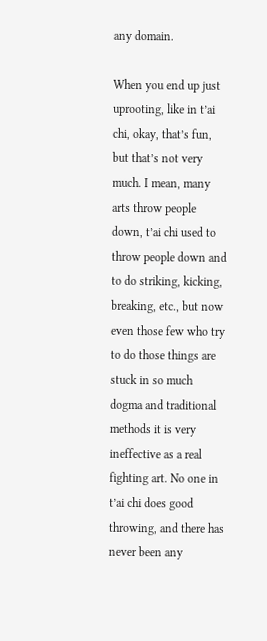any domain.

When you end up just uprooting, like in t’ai chi, okay, that’s fun, but that’s not very much. I mean, many arts throw people down, t’ai chi used to throw people down and to do striking, kicking, breaking, etc., but now even those few who try to do those things are stuck in so much dogma and traditional methods it is very ineffective as a real fighting art. No one in t’ai chi does good throwing, and there has never been any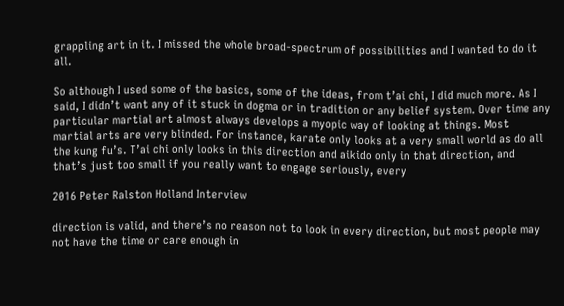grappling art in it. I missed the whole broad-spectrum of possibilities and I wanted to do it all.

So although I used some of the basics, some of the ideas, from t’ai chi, I did much more. As I said, I didn’t want any of it stuck in dogma or in tradition or any belief system. Over time any particular martial art almost always develops a myopic way of looking at things. Most martial arts are very blinded. For instance, karate only looks at a very small world as do all the kung fu’s. T’ai chi only looks in this direction and aikido only in that direction, and that’s just too small if you really want to engage seriously, every

2016 Peter Ralston Holland Interview

direction is valid, and there’s no reason not to look in every direction, but most people may not have the time or care enough in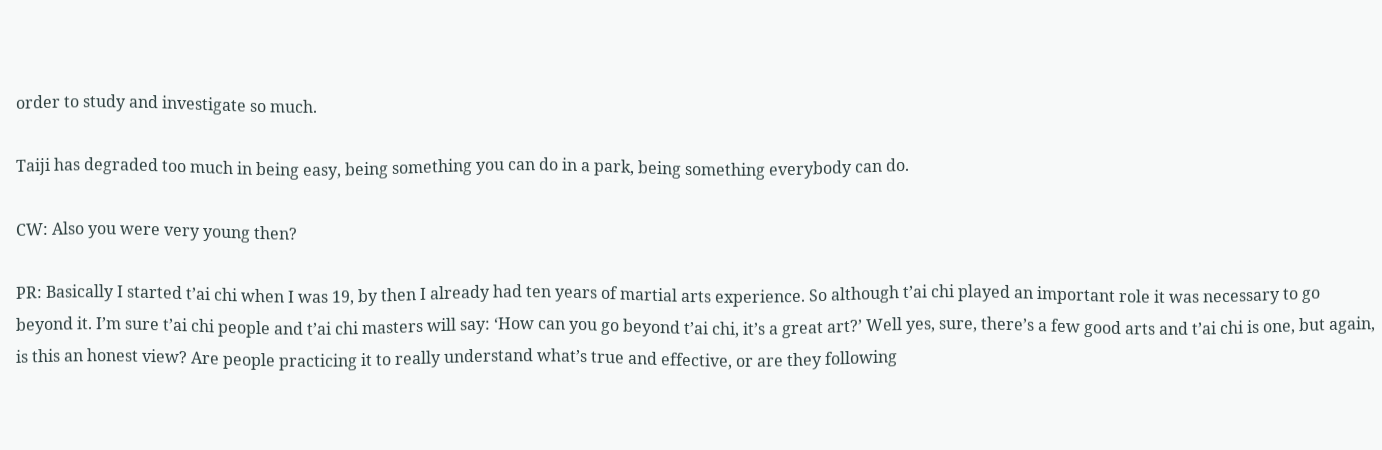order to study and investigate so much.

Taiji has degraded too much in being easy, being something you can do in a park, being something everybody can do.

CW: Also you were very young then?

PR: Basically I started t’ai chi when I was 19, by then I already had ten years of martial arts experience. So although t’ai chi played an important role it was necessary to go beyond it. I’m sure t’ai chi people and t’ai chi masters will say: ‘How can you go beyond t’ai chi, it’s a great art?’ Well yes, sure, there’s a few good arts and t’ai chi is one, but again, is this an honest view? Are people practicing it to really understand what’s true and effective, or are they following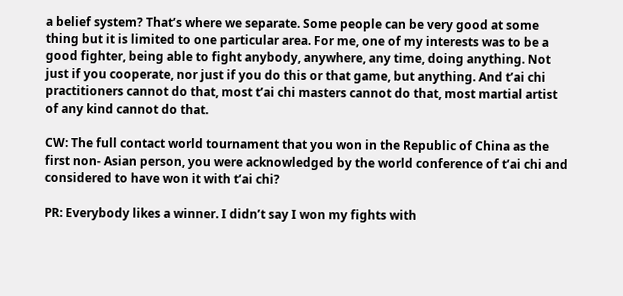a belief system? That’s where we separate. Some people can be very good at some thing but it is limited to one particular area. For me, one of my interests was to be a good fighter, being able to fight anybody, anywhere, any time, doing anything. Not just if you cooperate, nor just if you do this or that game, but anything. And t’ai chi practitioners cannot do that, most t’ai chi masters cannot do that, most martial artist of any kind cannot do that.

CW: The full contact world tournament that you won in the Republic of China as the first non- Asian person, you were acknowledged by the world conference of t’ai chi and considered to have won it with t’ai chi?

PR: Everybody likes a winner. I didn’t say I won my fights with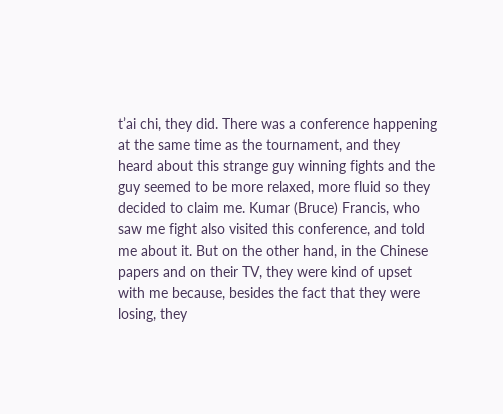t’ai chi, they did. There was a conference happening at the same time as the tournament, and they heard about this strange guy winning fights and the guy seemed to be more relaxed, more fluid so they decided to claim me. Kumar (Bruce) Francis, who saw me fight also visited this conference, and told me about it. But on the other hand, in the Chinese papers and on their TV, they were kind of upset with me because, besides the fact that they were losing, they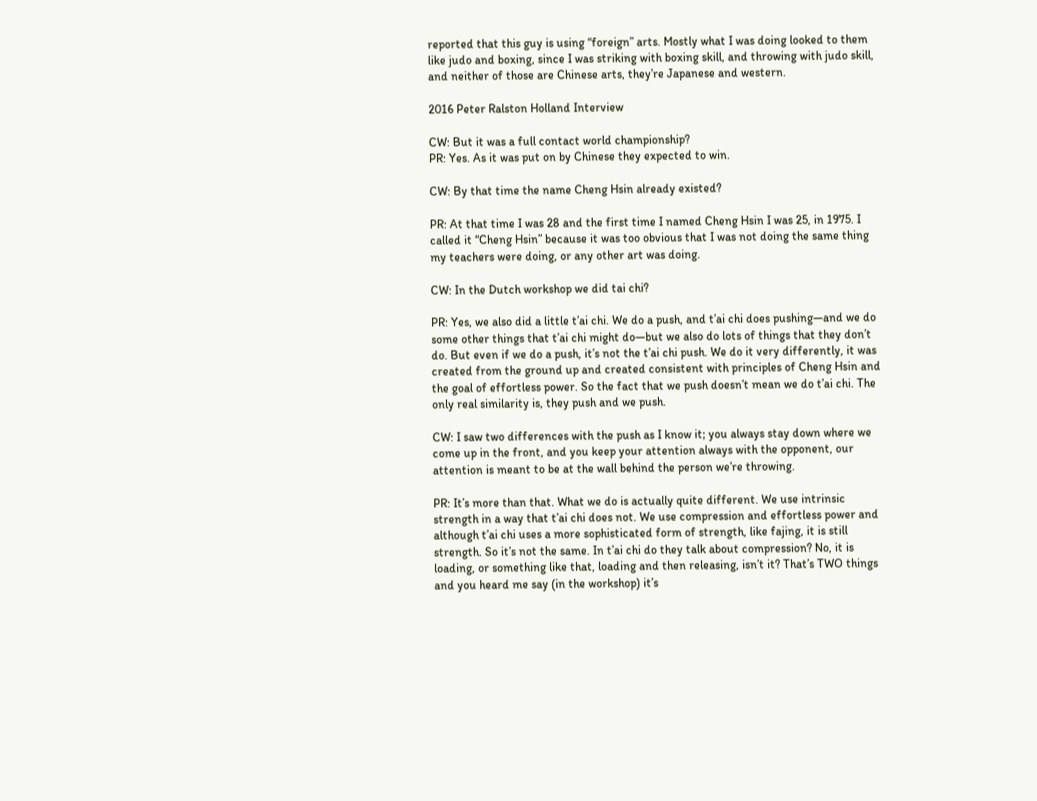reported that this guy is using “foreign” arts. Mostly what I was doing looked to them like judo and boxing, since I was striking with boxing skill, and throwing with judo skill, and neither of those are Chinese arts, they’re Japanese and western.

2016 Peter Ralston Holland Interview

CW: But it was a full contact world championship?
PR: Yes. As it was put on by Chinese they expected to win.

CW: By that time the name Cheng Hsin already existed?

PR: At that time I was 28 and the first time I named Cheng Hsin I was 25, in 1975. I called it “Cheng Hsin” because it was too obvious that I was not doing the same thing my teachers were doing, or any other art was doing.

CW: In the Dutch workshop we did tai chi?

PR: Yes, we also did a little t’ai chi. We do a push, and t’ai chi does pushing—and we do some other things that t’ai chi might do—but we also do lots of things that they don’t do. But even if we do a push, it’s not the t’ai chi push. We do it very differently, it was created from the ground up and created consistent with principles of Cheng Hsin and the goal of effortless power. So the fact that we push doesn’t mean we do t’ai chi. The only real similarity is, they push and we push.

CW: I saw two differences with the push as I know it; you always stay down where we come up in the front, and you keep your attention always with the opponent, our attention is meant to be at the wall behind the person we’re throwing.

PR: It’s more than that. What we do is actually quite different. We use intrinsic strength in a way that t’ai chi does not. We use compression and effortless power and although t’ai chi uses a more sophisticated form of strength, like fajing, it is still strength. So it’s not the same. In t’ai chi do they talk about compression? No, it is loading, or something like that, loading and then releasing, isn’t it? That’s TWO things and you heard me say (in the workshop) it’s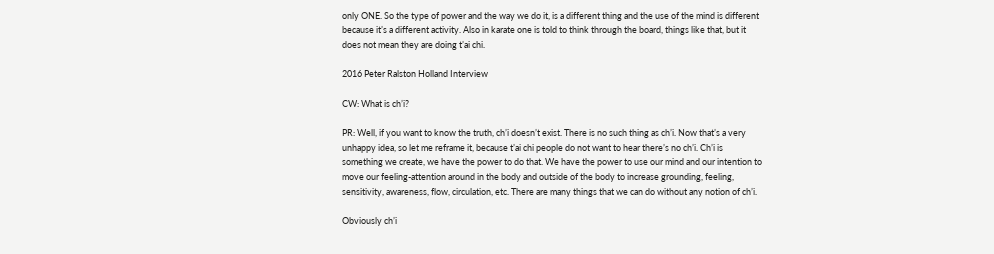only ONE. So the type of power and the way we do it, is a different thing and the use of the mind is different because it’s a different activity. Also in karate one is told to think through the board, things like that, but it does not mean they are doing t’ai chi.

2016 Peter Ralston Holland Interview

CW: What is ch’i?

PR: Well, if you want to know the truth, ch’i doesn’t exist. There is no such thing as ch’i. Now that’s a very unhappy idea, so let me reframe it, because t’ai chi people do not want to hear there’s no ch’i. Ch’i is something we create, we have the power to do that. We have the power to use our mind and our intention to move our feeling-attention around in the body and outside of the body to increase grounding, feeling, sensitivity, awareness, flow, circulation, etc. There are many things that we can do without any notion of ch’i.

Obviously ch’i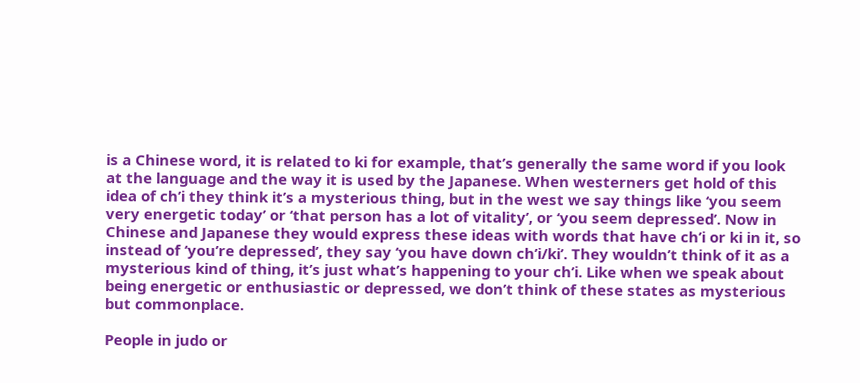is a Chinese word, it is related to ki for example, that’s generally the same word if you look at the language and the way it is used by the Japanese. When westerners get hold of this idea of ch’i they think it’s a mysterious thing, but in the west we say things like ‘you seem very energetic today’ or ‘that person has a lot of vitality’, or ‘you seem depressed’. Now in Chinese and Japanese they would express these ideas with words that have ch’i or ki in it, so instead of ‘you’re depressed’, they say ‘you have down ch’i/ki’. They wouldn’t think of it as a mysterious kind of thing, it’s just what’s happening to your ch’i. Like when we speak about being energetic or enthusiastic or depressed, we don’t think of these states as mysterious but commonplace.

People in judo or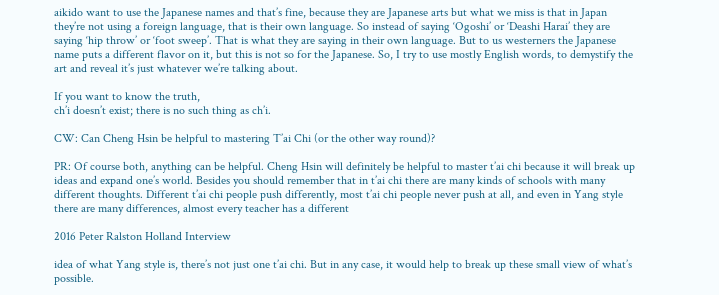aikido want to use the Japanese names and that’s fine, because they are Japanese arts but what we miss is that in Japan they’re not using a foreign language, that is their own language. So instead of saying ‘Ogoshi’ or ‘Deashi Harai’ they are saying ‘hip throw’ or ‘foot sweep’. That is what they are saying in their own language. But to us westerners the Japanese name puts a different flavor on it, but this is not so for the Japanese. So, I try to use mostly English words, to demystify the art and reveal it’s just whatever we’re talking about.

If you want to know the truth,
ch’i doesn’t exist; there is no such thing as ch’i.

CW: Can Cheng Hsin be helpful to mastering T’ai Chi (or the other way round)?

PR: Of course both, anything can be helpful. Cheng Hsin will definitely be helpful to master t’ai chi because it will break up ideas and expand one’s world. Besides you should remember that in t’ai chi there are many kinds of schools with many different thoughts. Different t’ai chi people push differently, most t’ai chi people never push at all, and even in Yang style there are many differences, almost every teacher has a different

2016 Peter Ralston Holland Interview

idea of what Yang style is, there’s not just one t’ai chi. But in any case, it would help to break up these small view of what’s possible.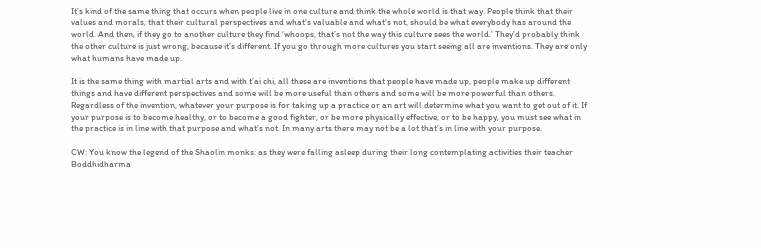It’s kind of the same thing that occurs when people live in one culture and think the whole world is that way. People think that their values and morals, that their cultural perspectives and what’s valuable and what’s not, should be what everybody has around the world. And then, if they go to another culture they find ‘whoops, that’s not the way this culture sees the world.’ They’d probably think the other culture is just wrong, because it’s different. If you go through more cultures you start seeing all are inventions. They are only what humans have made up.

It is the same thing with martial arts and with t’ai chi, all these are inventions that people have made up, people make up different things and have different perspectives and some will be more useful than others and some will be more powerful than others. Regardless of the invention, whatever your purpose is for taking up a practice or an art will determine what you want to get out of it. If your purpose is to become healthy, or to become a good fighter, or be more physically effective, or to be happy, you must see what in the practice is in line with that purpose and what’s not. In many arts there may not be a lot that’s in line with your purpose.

CW: You know the legend of the Shaolin monks: as they were falling asleep during their long contemplating activities their teacher Boddhidharma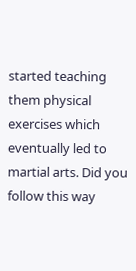started teaching them physical exercises which eventually led to martial arts. Did you follow this way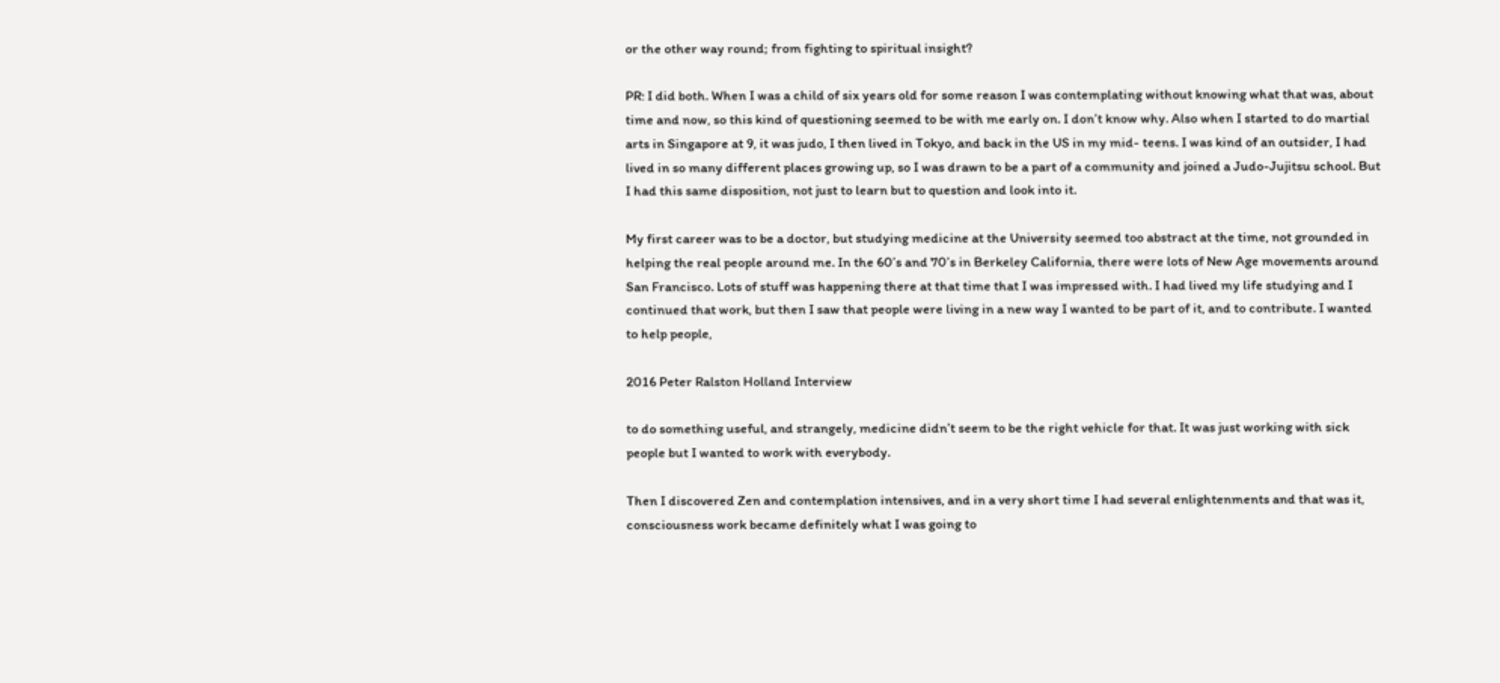or the other way round; from fighting to spiritual insight?

PR: I did both. When I was a child of six years old for some reason I was contemplating without knowing what that was, about time and now, so this kind of questioning seemed to be with me early on. I don’t know why. Also when I started to do martial arts in Singapore at 9, it was judo, I then lived in Tokyo, and back in the US in my mid- teens. I was kind of an outsider, I had lived in so many different places growing up, so I was drawn to be a part of a community and joined a Judo-Jujitsu school. But I had this same disposition, not just to learn but to question and look into it.

My first career was to be a doctor, but studying medicine at the University seemed too abstract at the time, not grounded in helping the real people around me. In the 60’s and 70’s in Berkeley California, there were lots of New Age movements around San Francisco. Lots of stuff was happening there at that time that I was impressed with. I had lived my life studying and I continued that work, but then I saw that people were living in a new way I wanted to be part of it, and to contribute. I wanted to help people,

2016 Peter Ralston Holland Interview

to do something useful, and strangely, medicine didn’t seem to be the right vehicle for that. It was just working with sick people but I wanted to work with everybody.

Then I discovered Zen and contemplation intensives, and in a very short time I had several enlightenments and that was it, consciousness work became definitely what I was going to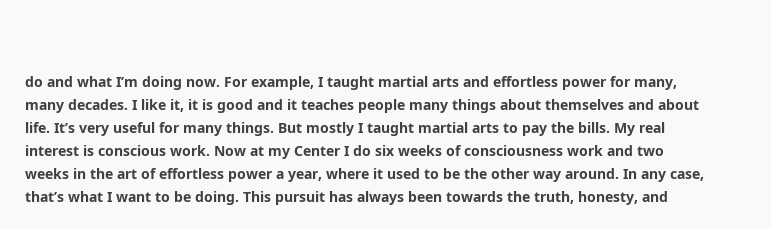do and what I’m doing now. For example, I taught martial arts and effortless power for many, many decades. I like it, it is good and it teaches people many things about themselves and about life. It’s very useful for many things. But mostly I taught martial arts to pay the bills. My real interest is conscious work. Now at my Center I do six weeks of consciousness work and two weeks in the art of effortless power a year, where it used to be the other way around. In any case, that’s what I want to be doing. This pursuit has always been towards the truth, honesty, and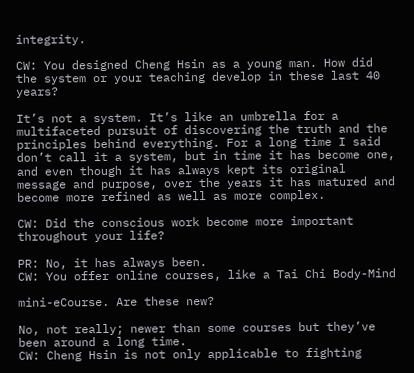integrity.

CW: You designed Cheng Hsin as a young man. How did the system or your teaching develop in these last 40 years?

It’s not a system. It’s like an umbrella for a multifaceted pursuit of discovering the truth and the principles behind everything. For a long time I said don’t call it a system, but in time it has become one, and even though it has always kept its original message and purpose, over the years it has matured and become more refined as well as more complex.

CW: Did the conscious work become more important throughout your life?

PR: No, it has always been.
CW: You offer online courses, like a Tai Chi Body-Mind

mini-eCourse. Are these new?

No, not really; newer than some courses but they’ve been around a long time.
CW: Cheng Hsin is not only applicable to fighting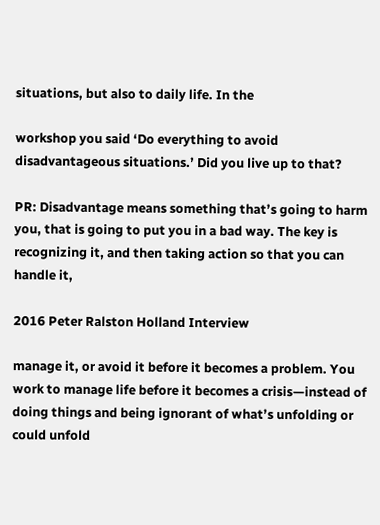situations, but also to daily life. In the

workshop you said ‘Do everything to avoid disadvantageous situations.’ Did you live up to that?

PR: Disadvantage means something that’s going to harm you, that is going to put you in a bad way. The key is recognizing it, and then taking action so that you can handle it,

2016 Peter Ralston Holland Interview

manage it, or avoid it before it becomes a problem. You work to manage life before it becomes a crisis—instead of doing things and being ignorant of what’s unfolding or could unfold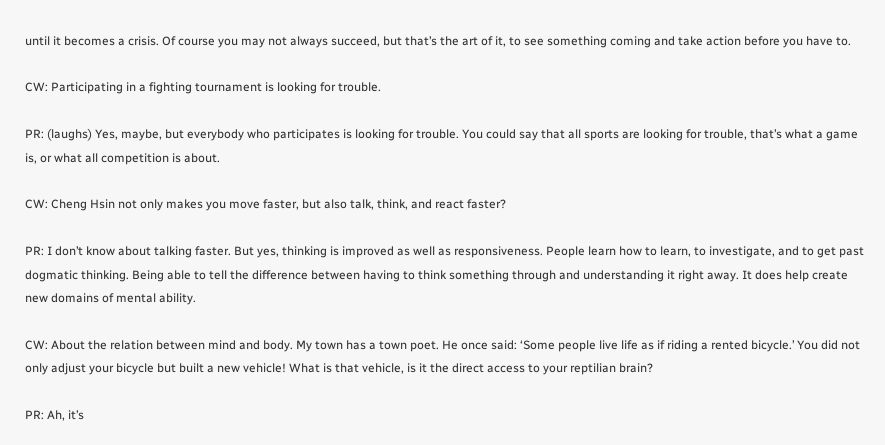until it becomes a crisis. Of course you may not always succeed, but that’s the art of it, to see something coming and take action before you have to.

CW: Participating in a fighting tournament is looking for trouble.

PR: (laughs) Yes, maybe, but everybody who participates is looking for trouble. You could say that all sports are looking for trouble, that’s what a game is, or what all competition is about.

CW: Cheng Hsin not only makes you move faster, but also talk, think, and react faster?

PR: I don’t know about talking faster. But yes, thinking is improved as well as responsiveness. People learn how to learn, to investigate, and to get past dogmatic thinking. Being able to tell the difference between having to think something through and understanding it right away. It does help create new domains of mental ability.

CW: About the relation between mind and body. My town has a town poet. He once said: ‘Some people live life as if riding a rented bicycle.’ You did not only adjust your bicycle but built a new vehicle! What is that vehicle, is it the direct access to your reptilian brain?

PR: Ah, it’s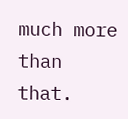much more than that.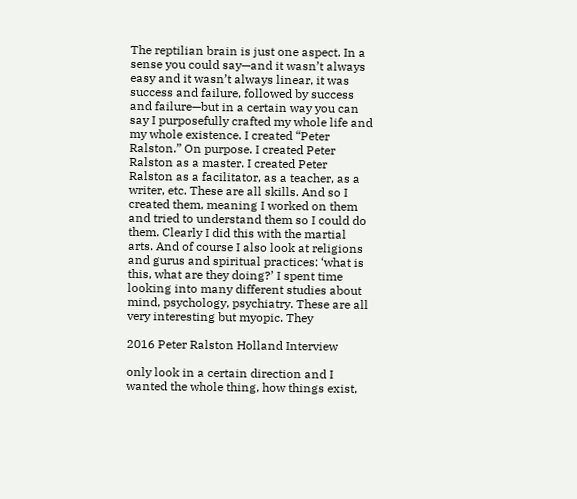The reptilian brain is just one aspect. In a sense you could say—and it wasn’t always easy and it wasn’t always linear, it was success and failure, followed by success and failure—but in a certain way you can say I purposefully crafted my whole life and my whole existence. I created “Peter Ralston.” On purpose. I created Peter Ralston as a master. I created Peter Ralston as a facilitator, as a teacher, as a writer, etc. These are all skills. And so I created them, meaning I worked on them and tried to understand them so I could do them. Clearly I did this with the martial arts. And of course I also look at religions and gurus and spiritual practices: ‘what is this, what are they doing?’ I spent time looking into many different studies about mind, psychology, psychiatry. These are all very interesting but myopic. They

2016 Peter Ralston Holland Interview

only look in a certain direction and I wanted the whole thing, how things exist,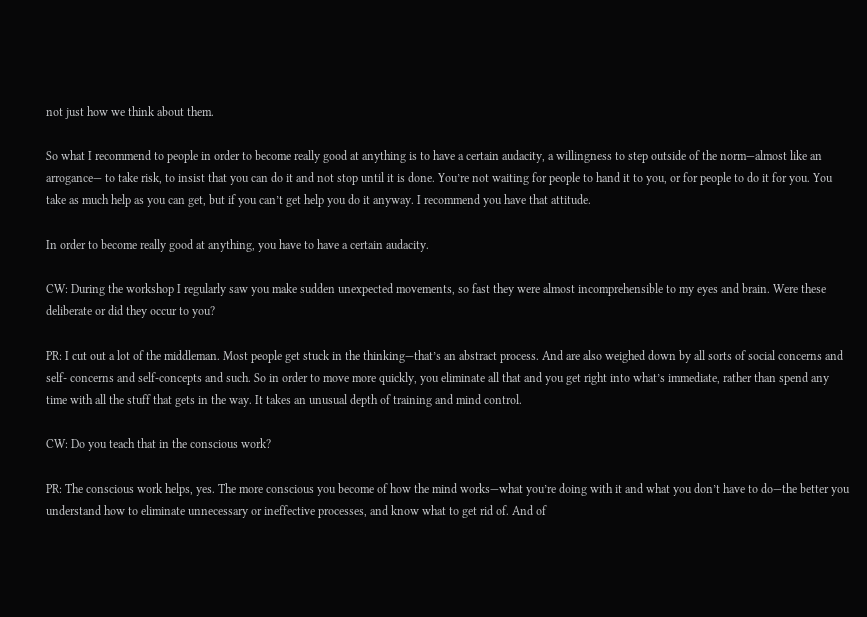not just how we think about them.

So what I recommend to people in order to become really good at anything is to have a certain audacity, a willingness to step outside of the norm—almost like an arrogance— to take risk, to insist that you can do it and not stop until it is done. You’re not waiting for people to hand it to you, or for people to do it for you. You take as much help as you can get, but if you can’t get help you do it anyway. I recommend you have that attitude.

In order to become really good at anything, you have to have a certain audacity.

CW: During the workshop I regularly saw you make sudden unexpected movements, so fast they were almost incomprehensible to my eyes and brain. Were these deliberate or did they occur to you?

PR: I cut out a lot of the middleman. Most people get stuck in the thinking—that’s an abstract process. And are also weighed down by all sorts of social concerns and self- concerns and self-concepts and such. So in order to move more quickly, you eliminate all that and you get right into what’s immediate, rather than spend any time with all the stuff that gets in the way. It takes an unusual depth of training and mind control.

CW: Do you teach that in the conscious work?

PR: The conscious work helps, yes. The more conscious you become of how the mind works—what you’re doing with it and what you don’t have to do—the better you understand how to eliminate unnecessary or ineffective processes, and know what to get rid of. And of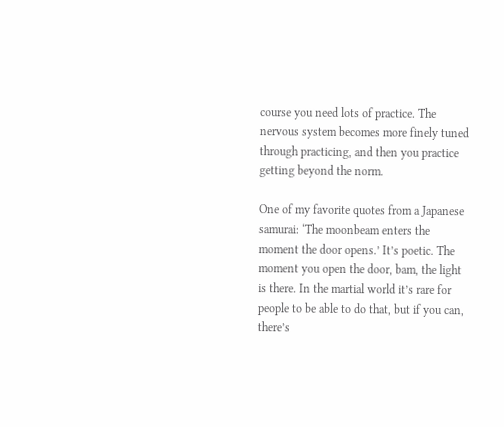course you need lots of practice. The nervous system becomes more finely tuned through practicing, and then you practice getting beyond the norm.

One of my favorite quotes from a Japanese samurai: ‘The moonbeam enters the moment the door opens.’ It’s poetic. The moment you open the door, bam, the light is there. In the martial world it’s rare for people to be able to do that, but if you can, there’s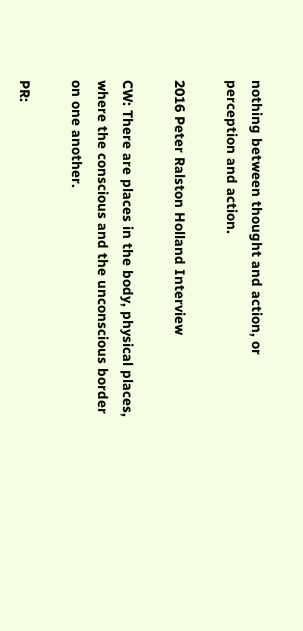nothing between thought and action, or perception and action.

2016 Peter Ralston Holland Interview

CW: There are places in the body, physical places, where the conscious and the unconscious border on one another.

PR: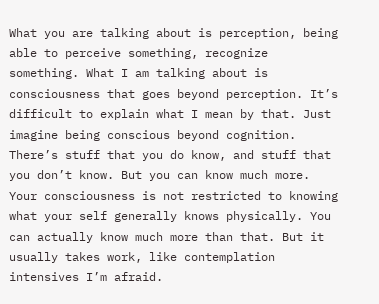What you are talking about is perception, being able to perceive something, recognize something. What I am talking about is consciousness that goes beyond perception. It’s difficult to explain what I mean by that. Just imagine being conscious beyond cognition. There’s stuff that you do know, and stuff that you don’t know. But you can know much more. Your consciousness is not restricted to knowing what your self generally knows physically. You can actually know much more than that. But it usually takes work, like contemplation intensives I’m afraid.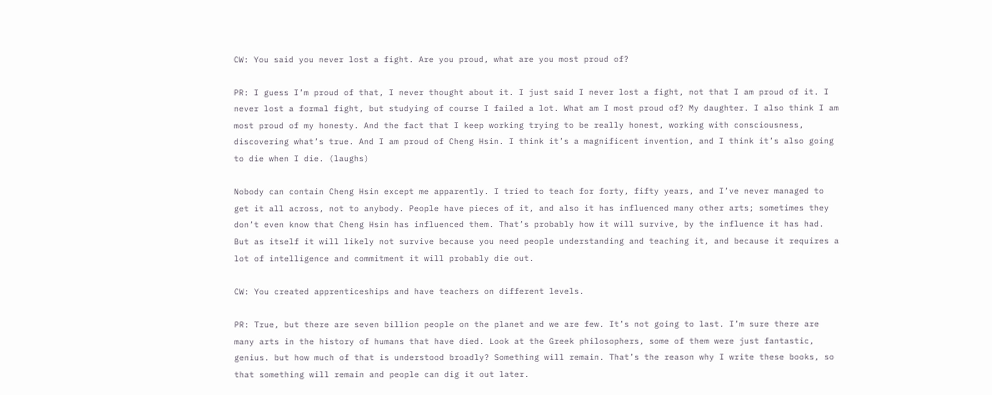CW: You said you never lost a fight. Are you proud, what are you most proud of?

PR: I guess I’m proud of that, I never thought about it. I just said I never lost a fight, not that I am proud of it. I never lost a formal fight, but studying of course I failed a lot. What am I most proud of? My daughter. I also think I am most proud of my honesty. And the fact that I keep working trying to be really honest, working with consciousness, discovering what’s true. And I am proud of Cheng Hsin. I think it’s a magnificent invention, and I think it’s also going to die when I die. (laughs)

Nobody can contain Cheng Hsin except me apparently. I tried to teach for forty, fifty years, and I’ve never managed to get it all across, not to anybody. People have pieces of it, and also it has influenced many other arts; sometimes they don’t even know that Cheng Hsin has influenced them. That’s probably how it will survive, by the influence it has had. But as itself it will likely not survive because you need people understanding and teaching it, and because it requires a lot of intelligence and commitment it will probably die out.

CW: You created apprenticeships and have teachers on different levels.

PR: True, but there are seven billion people on the planet and we are few. It’s not going to last. I’m sure there are many arts in the history of humans that have died. Look at the Greek philosophers, some of them were just fantastic, genius. but how much of that is understood broadly? Something will remain. That’s the reason why I write these books, so that something will remain and people can dig it out later.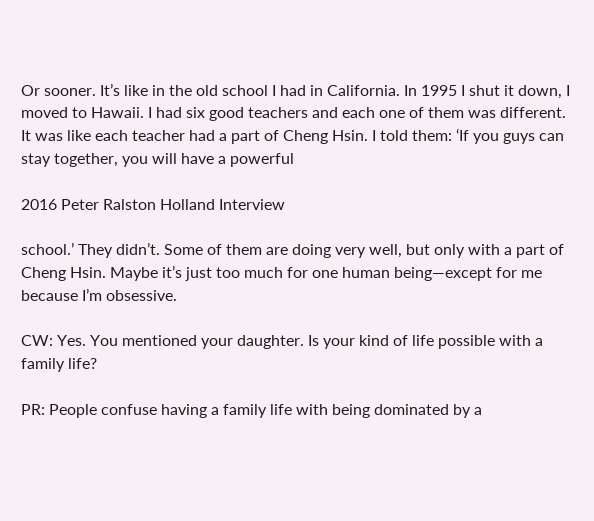Or sooner. It’s like in the old school I had in California. In 1995 I shut it down, I moved to Hawaii. I had six good teachers and each one of them was different. It was like each teacher had a part of Cheng Hsin. I told them: ‘If you guys can stay together, you will have a powerful

2016 Peter Ralston Holland Interview

school.’ They didn’t. Some of them are doing very well, but only with a part of Cheng Hsin. Maybe it’s just too much for one human being—except for me because I’m obsessive.

CW: Yes. You mentioned your daughter. Is your kind of life possible with a family life?

PR: People confuse having a family life with being dominated by a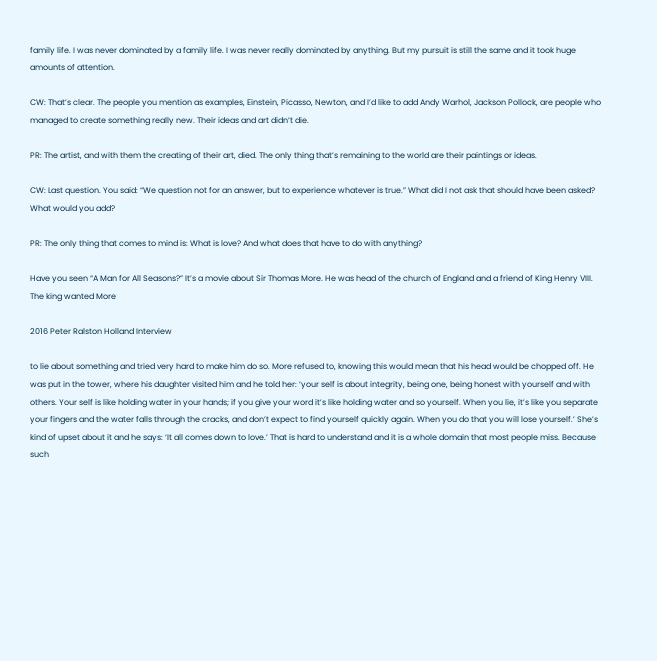family life. I was never dominated by a family life. I was never really dominated by anything. But my pursuit is still the same and it took huge amounts of attention.

CW: That’s clear. The people you mention as examples, Einstein, Picasso, Newton, and I’d like to add Andy Warhol, Jackson Pollock, are people who managed to create something really new. Their ideas and art didn’t die.

PR: The artist, and with them the creating of their art, died. The only thing that’s remaining to the world are their paintings or ideas.

CW: Last question. You said: “We question not for an answer, but to experience whatever is true.” What did I not ask that should have been asked? What would you add?

PR: The only thing that comes to mind is: What is love? And what does that have to do with anything?

Have you seen “A Man for All Seasons?” It’s a movie about Sir Thomas More. He was head of the church of England and a friend of King Henry VIII. The king wanted More

2016 Peter Ralston Holland Interview

to lie about something and tried very hard to make him do so. More refused to, knowing this would mean that his head would be chopped off. He was put in the tower, where his daughter visited him and he told her: ‘your self is about integrity, being one, being honest with yourself and with others. Your self is like holding water in your hands; if you give your word it’s like holding water and so yourself. When you lie, it’s like you separate your fingers and the water falls through the cracks, and don’t expect to find yourself quickly again. When you do that you will lose yourself.’ She’s kind of upset about it and he says: ‘It all comes down to love.’ That is hard to understand and it is a whole domain that most people miss. Because such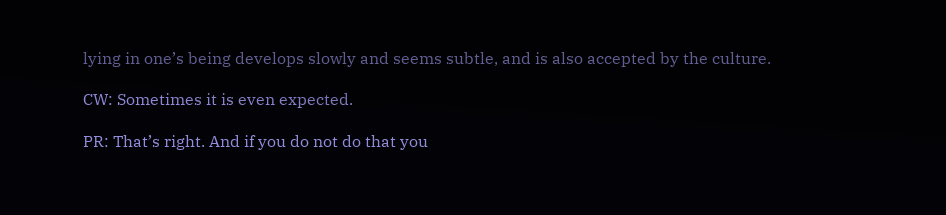lying in one’s being develops slowly and seems subtle, and is also accepted by the culture.

CW: Sometimes it is even expected.

PR: That’s right. And if you do not do that you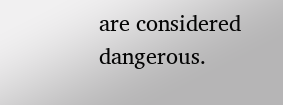are considered dangerous.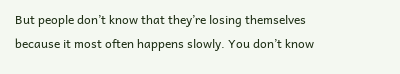But people don’t know that they’re losing themselves because it most often happens slowly. You don’t know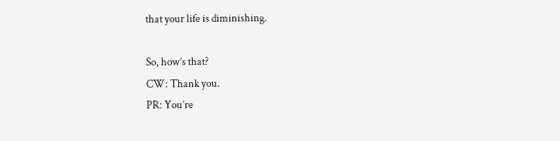that your life is diminishing.

So, how’s that?
CW: Thank you.
PR: You’re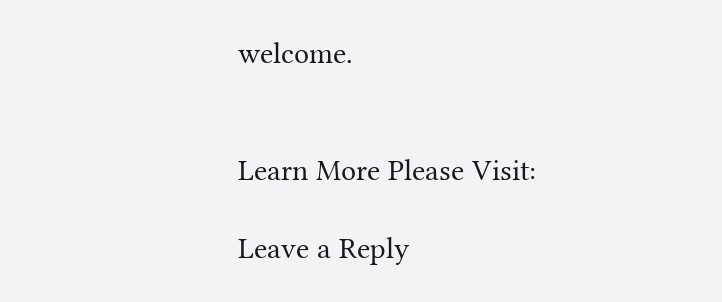welcome.


Learn More Please Visit:

Leave a Reply